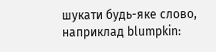шукати будь-яке слово, наприклад blumpkin: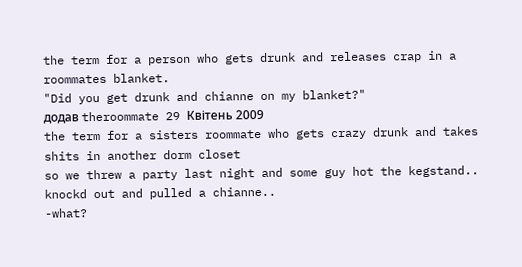the term for a person who gets drunk and releases crap in a roommates blanket.
"Did you get drunk and chianne on my blanket?"
додав theroommate 29 Квітень 2009
the term for a sisters roommate who gets crazy drunk and takes shits in another dorm closet
so we threw a party last night and some guy hot the kegstand.. knockd out and pulled a chianne..
-what?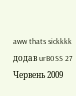aww thats sickkkk
додав urB0SS 27 Червень 2009